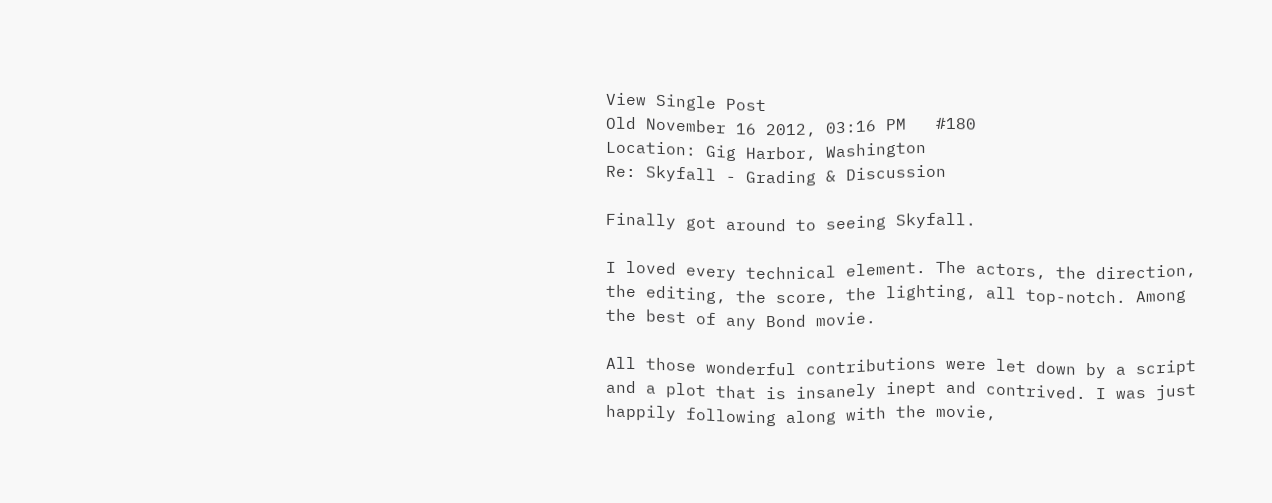View Single Post
Old November 16 2012, 03:16 PM   #180
Location: Gig Harbor, Washington
Re: Skyfall - Grading & Discussion

Finally got around to seeing Skyfall.

I loved every technical element. The actors, the direction, the editing, the score, the lighting, all top-notch. Among the best of any Bond movie.

All those wonderful contributions were let down by a script and a plot that is insanely inept and contrived. I was just happily following along with the movie,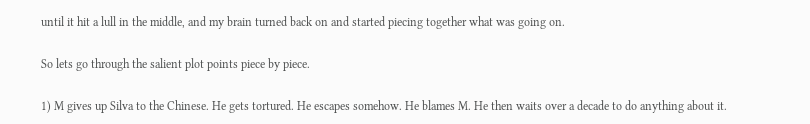until it hit a lull in the middle, and my brain turned back on and started piecing together what was going on.

So lets go through the salient plot points piece by piece.

1) M gives up Silva to the Chinese. He gets tortured. He escapes somehow. He blames M. He then waits over a decade to do anything about it.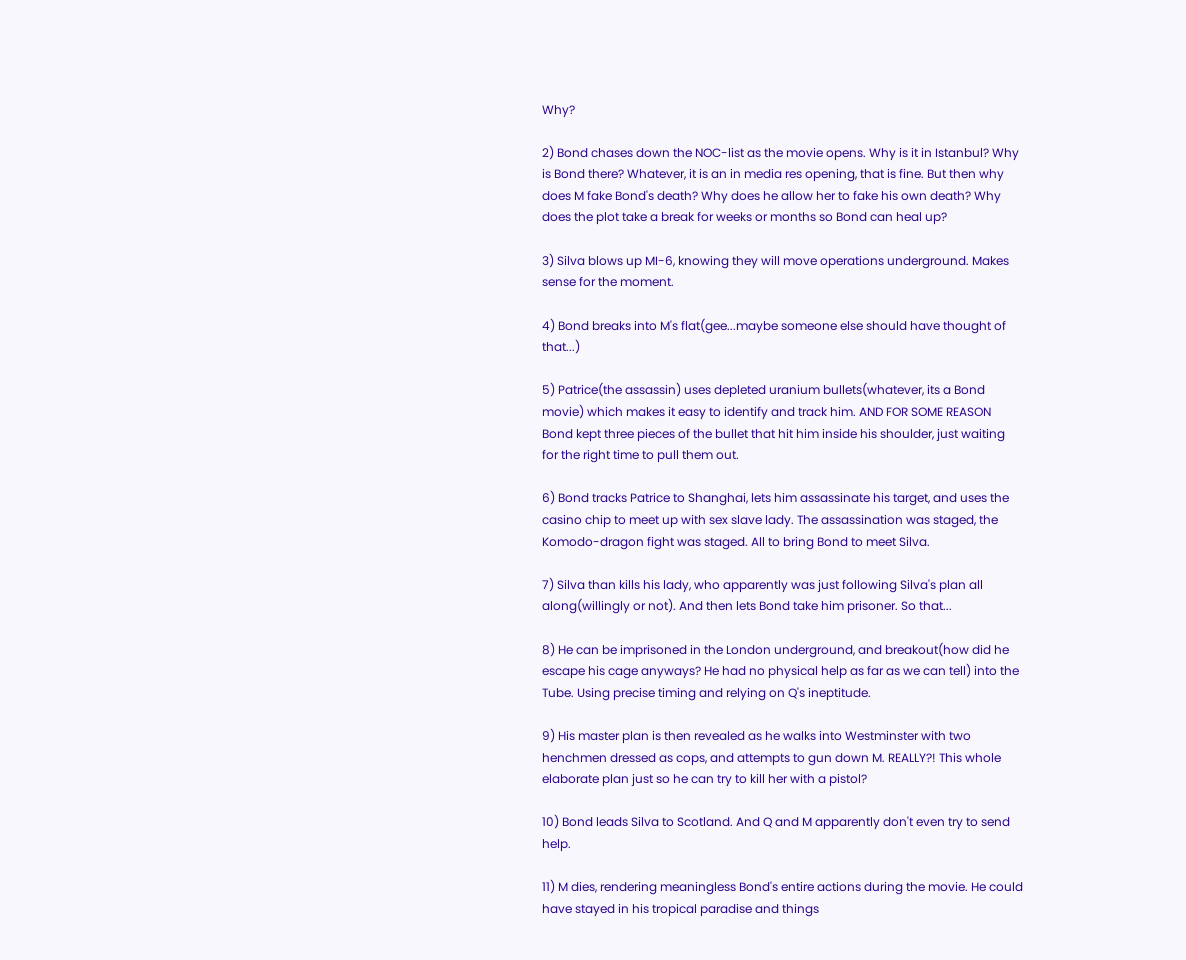Why?

2) Bond chases down the NOC-list as the movie opens. Why is it in Istanbul? Why is Bond there? Whatever, it is an in media res opening, that is fine. But then why does M fake Bond's death? Why does he allow her to fake his own death? Why does the plot take a break for weeks or months so Bond can heal up?

3) Silva blows up MI-6, knowing they will move operations underground. Makes sense for the moment.

4) Bond breaks into M's flat(gee...maybe someone else should have thought of that...)

5) Patrice(the assassin) uses depleted uranium bullets(whatever, its a Bond movie) which makes it easy to identify and track him. AND FOR SOME REASON Bond kept three pieces of the bullet that hit him inside his shoulder, just waiting for the right time to pull them out.

6) Bond tracks Patrice to Shanghai, lets him assassinate his target, and uses the casino chip to meet up with sex slave lady. The assassination was staged, the Komodo-dragon fight was staged. All to bring Bond to meet Silva.

7) Silva than kills his lady, who apparently was just following Silva's plan all along(willingly or not). And then lets Bond take him prisoner. So that...

8) He can be imprisoned in the London underground, and breakout(how did he escape his cage anyways? He had no physical help as far as we can tell) into the Tube. Using precise timing and relying on Q's ineptitude.

9) His master plan is then revealed as he walks into Westminster with two henchmen dressed as cops, and attempts to gun down M. REALLY?! This whole elaborate plan just so he can try to kill her with a pistol?

10) Bond leads Silva to Scotland. And Q and M apparently don't even try to send help.

11) M dies, rendering meaningless Bond's entire actions during the movie. He could have stayed in his tropical paradise and things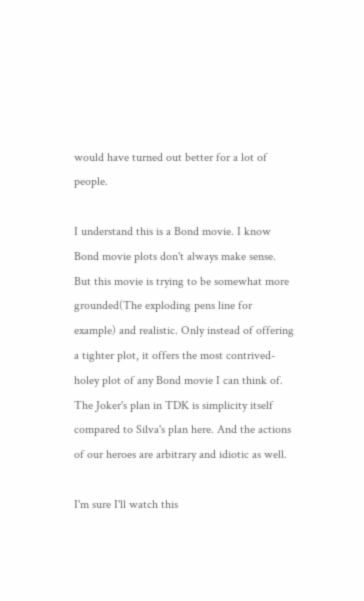would have turned out better for a lot of people.

I understand this is a Bond movie. I know Bond movie plots don't always make sense. But this movie is trying to be somewhat more grounded(The exploding pens line for example) and realistic. Only instead of offering a tighter plot, it offers the most contrived-holey plot of any Bond movie I can think of. The Joker's plan in TDK is simplicity itself compared to Silva's plan here. And the actions of our heroes are arbitrary and idiotic as well.

I'm sure I'll watch this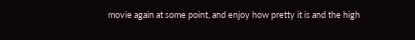movie again at some point, and enjoy how pretty it is and the high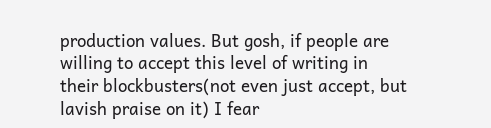production values. But gosh, if people are willing to accept this level of writing in their blockbusters(not even just accept, but lavish praise on it) I fear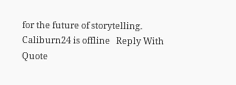for the future of storytelling.
Caliburn24 is offline   Reply With Quote